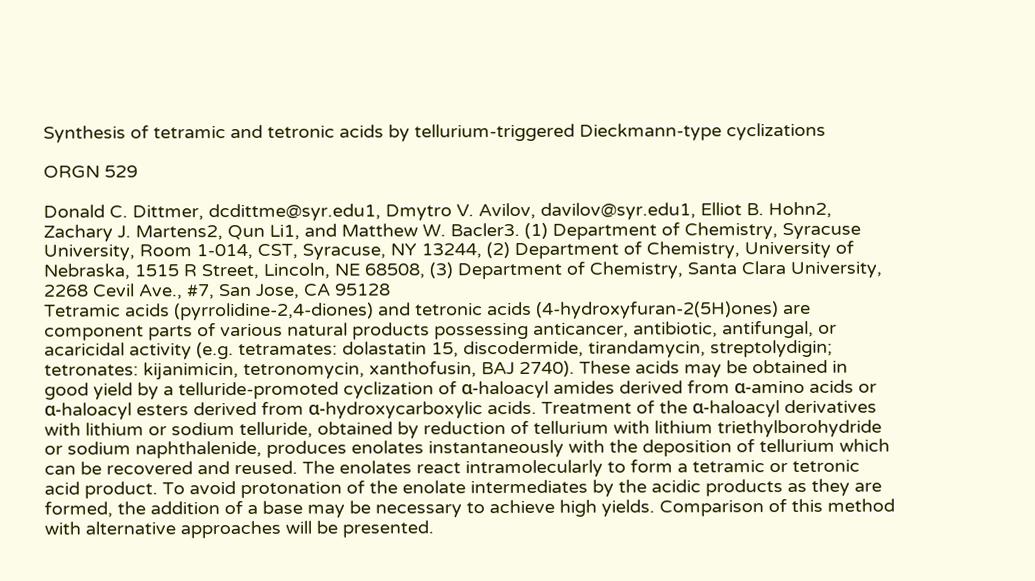Synthesis of tetramic and tetronic acids by tellurium-triggered Dieckmann-type cyclizations

ORGN 529

Donald C. Dittmer, dcdittme@syr.edu1, Dmytro V. Avilov, davilov@syr.edu1, Elliot B. Hohn2, Zachary J. Martens2, Qun Li1, and Matthew W. Bacler3. (1) Department of Chemistry, Syracuse University, Room 1-014, CST, Syracuse, NY 13244, (2) Department of Chemistry, University of Nebraska, 1515 R Street, Lincoln, NE 68508, (3) Department of Chemistry, Santa Clara University, 2268 Cevil Ave., #7, San Jose, CA 95128
Tetramic acids (pyrrolidine-2,4-diones) and tetronic acids (4-hydroxyfuran-2(5H)ones) are component parts of various natural products possessing anticancer, antibiotic, antifungal, or acaricidal activity (e.g. tetramates: dolastatin 15, discodermide, tirandamycin, streptolydigin; tetronates: kijanimicin, tetronomycin, xanthofusin, BAJ 2740). These acids may be obtained in good yield by a telluride-promoted cyclization of α-haloacyl amides derived from α-amino acids or α-haloacyl esters derived from α-hydroxycarboxylic acids. Treatment of the α-haloacyl derivatives with lithium or sodium telluride, obtained by reduction of tellurium with lithium triethylborohydride or sodium naphthalenide, produces enolates instantaneously with the deposition of tellurium which can be recovered and reused. The enolates react intramolecularly to form a tetramic or tetronic acid product. To avoid protonation of the enolate intermediates by the acidic products as they are formed, the addition of a base may be necessary to achieve high yields. Comparison of this method with alternative approaches will be presented.